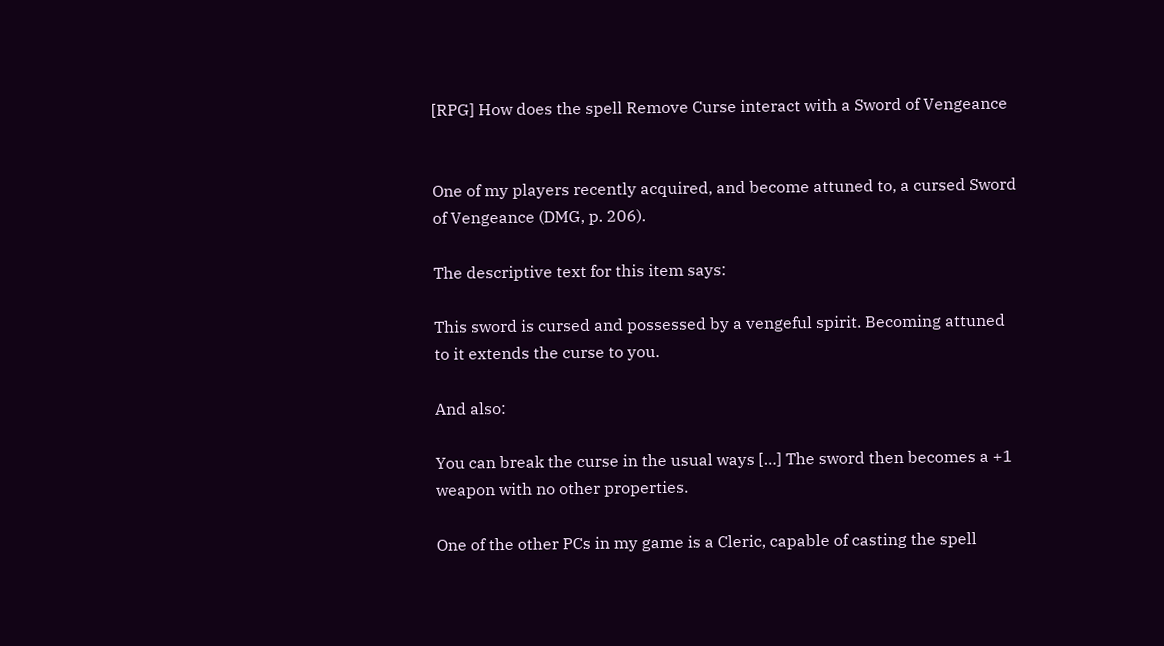[RPG] How does the spell Remove Curse interact with a Sword of Vengeance


One of my players recently acquired, and become attuned to, a cursed Sword of Vengeance (DMG, p. 206).

The descriptive text for this item says:

This sword is cursed and possessed by a vengeful spirit. Becoming attuned to it extends the curse to you.

And also:

You can break the curse in the usual ways […] The sword then becomes a +1 weapon with no other properties.

One of the other PCs in my game is a Cleric, capable of casting the spell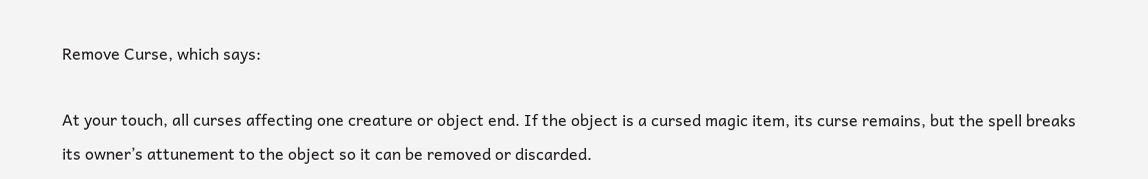Remove Curse, which says:

At your touch, all curses affecting one creature or object end. If the object is a cursed magic item, its curse remains, but the spell breaks its owner’s attunement to the object so it can be removed or discarded.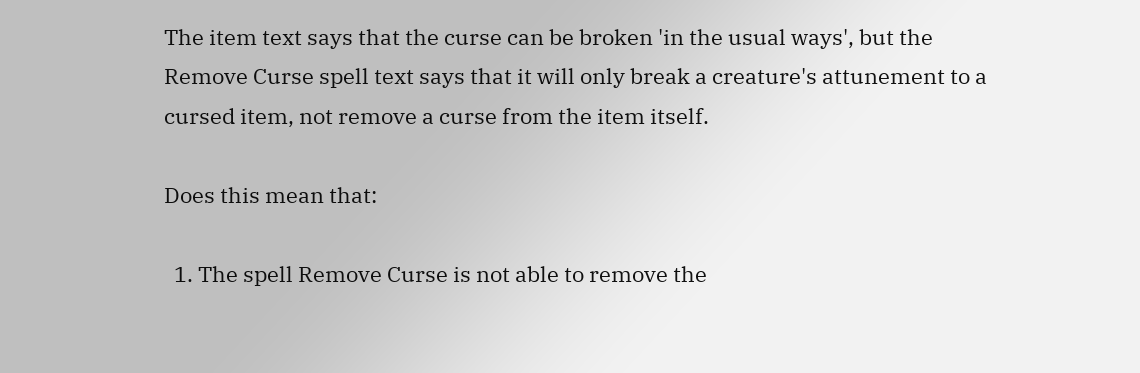The item text says that the curse can be broken 'in the usual ways', but the Remove Curse spell text says that it will only break a creature's attunement to a cursed item, not remove a curse from the item itself.

Does this mean that:

  1. The spell Remove Curse is not able to remove the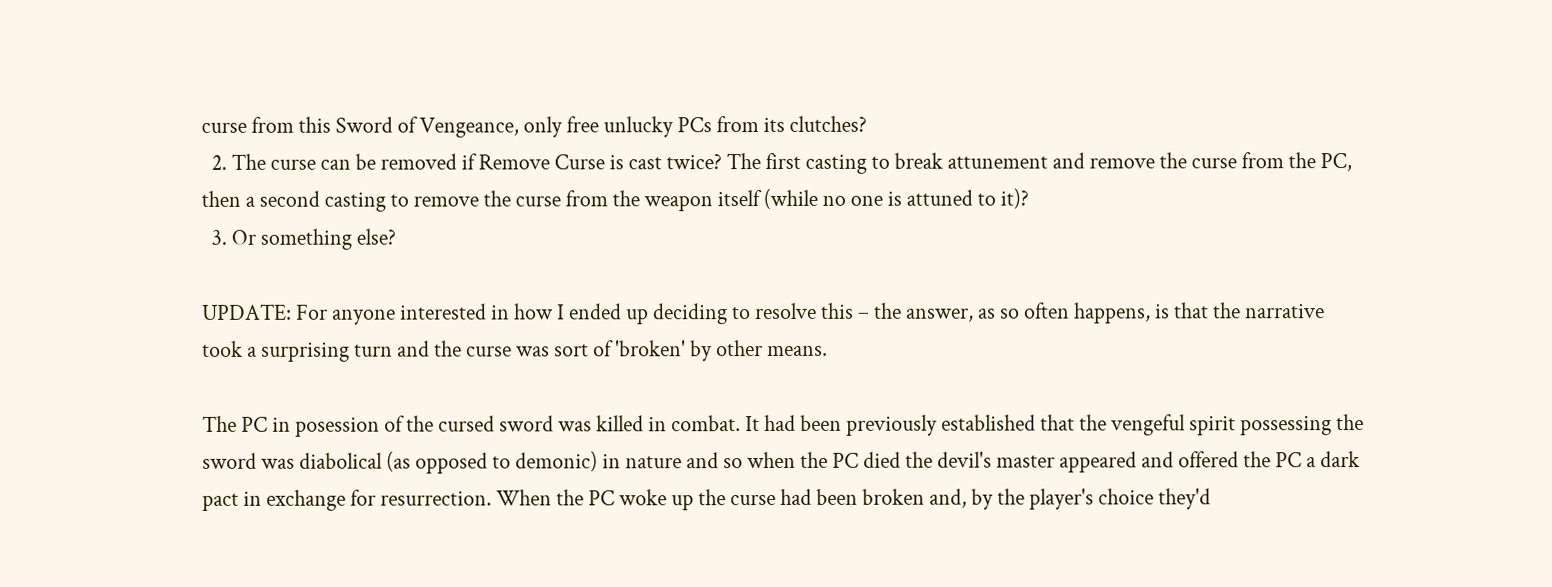curse from this Sword of Vengeance, only free unlucky PCs from its clutches?
  2. The curse can be removed if Remove Curse is cast twice? The first casting to break attunement and remove the curse from the PC, then a second casting to remove the curse from the weapon itself (while no one is attuned to it)?
  3. Or something else?

UPDATE: For anyone interested in how I ended up deciding to resolve this – the answer, as so often happens, is that the narrative took a surprising turn and the curse was sort of 'broken' by other means.

The PC in posession of the cursed sword was killed in combat. It had been previously established that the vengeful spirit possessing the sword was diabolical (as opposed to demonic) in nature and so when the PC died the devil's master appeared and offered the PC a dark pact in exchange for resurrection. When the PC woke up the curse had been broken and, by the player's choice they'd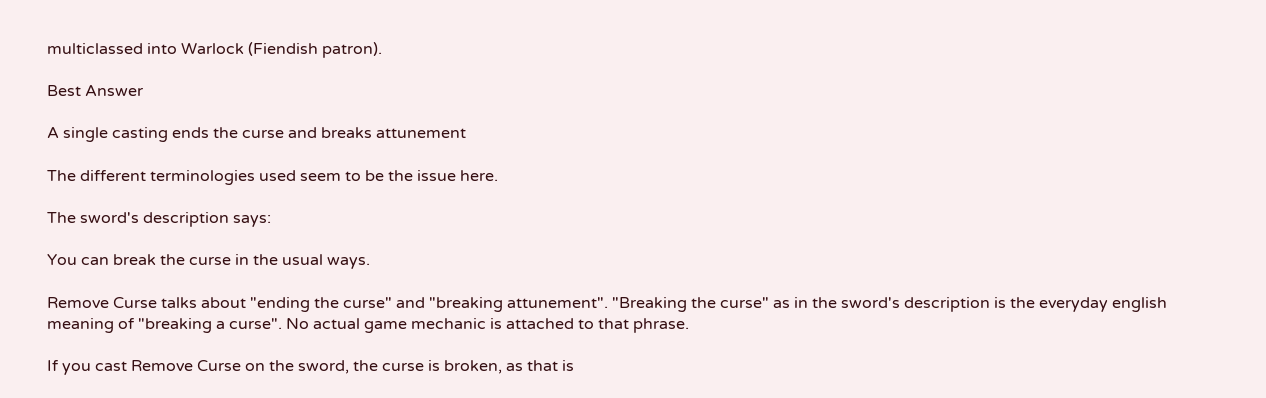multiclassed into Warlock (Fiendish patron).

Best Answer

A single casting ends the curse and breaks attunement

The different terminologies used seem to be the issue here.

The sword's description says:

You can break the curse in the usual ways.

Remove Curse talks about "ending the curse" and "breaking attunement". "Breaking the curse" as in the sword's description is the everyday english meaning of "breaking a curse". No actual game mechanic is attached to that phrase.

If you cast Remove Curse on the sword, the curse is broken, as that is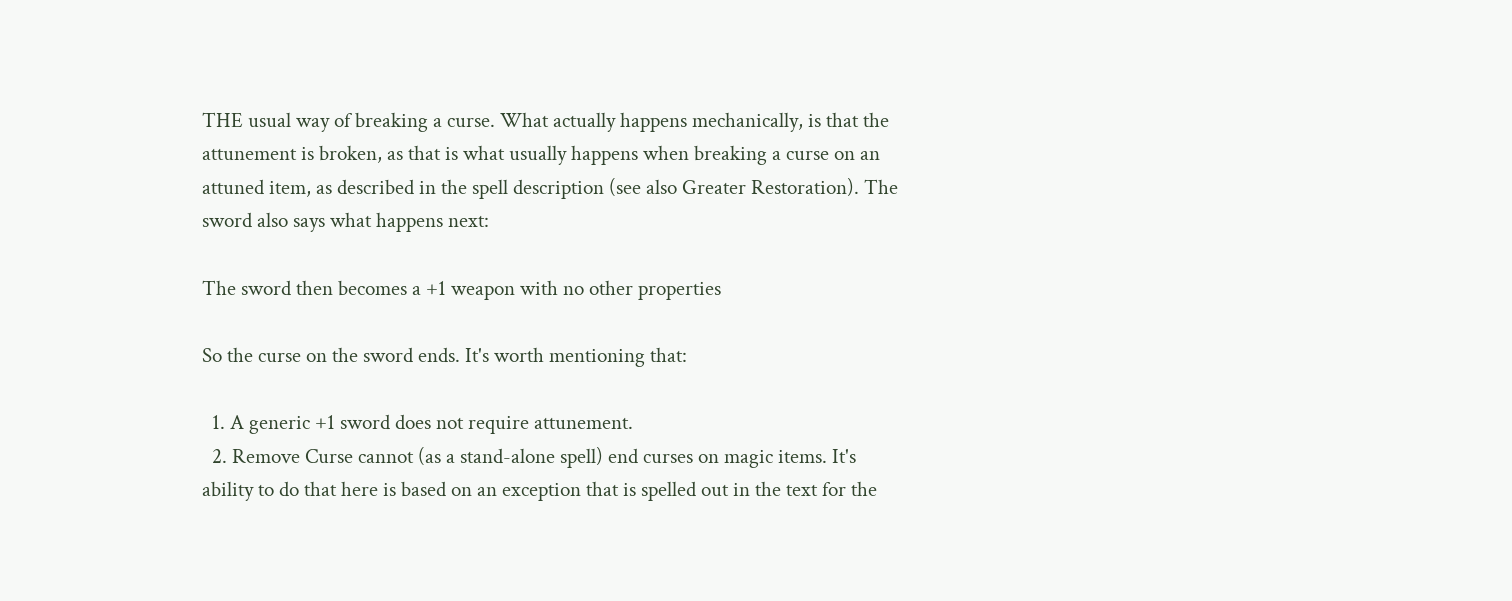THE usual way of breaking a curse. What actually happens mechanically, is that the attunement is broken, as that is what usually happens when breaking a curse on an attuned item, as described in the spell description (see also Greater Restoration). The sword also says what happens next:

The sword then becomes a +1 weapon with no other properties

So the curse on the sword ends. It's worth mentioning that:

  1. A generic +1 sword does not require attunement.
  2. Remove Curse cannot (as a stand-alone spell) end curses on magic items. It's ability to do that here is based on an exception that is spelled out in the text for the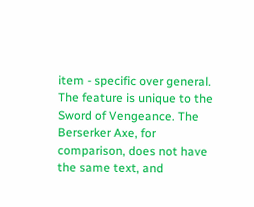item - specific over general. The feature is unique to the Sword of Vengeance. The Berserker Axe, for comparison, does not have the same text, and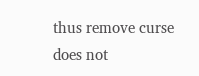thus remove curse does not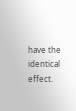have the identical effect.